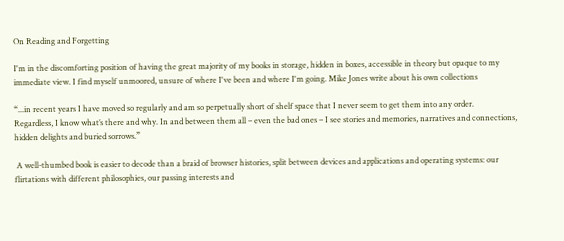On Reading and Forgetting

I'm in the discomforting position of having the great majority of my books in storage, hidden in boxes, accessible in theory but opaque to my immediate view. I find myself unmoored, unsure of where I've been and where I'm going. Mike Jones write about his own collections

“...in recent years I have moved so regularly and am so perpetually short of shelf space that I never seem to get them into any order.
Regardless, I know what’s there and why. In and between them all – even the bad ones – I see stories and memories, narratives and connections, hidden delights and buried sorrows.”

 A well-thumbed book is easier to decode than a braid of browser histories, split between devices and applications and operating systems: our flirtations with different philosophies, our passing interests and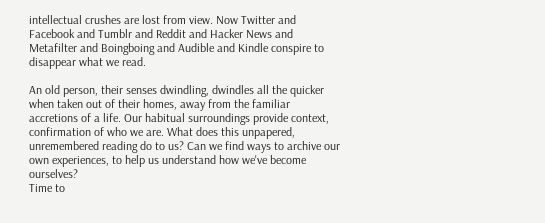intellectual crushes are lost from view. Now Twitter and Facebook and Tumblr and Reddit and Hacker News and Metafilter and Boingboing and Audible and Kindle conspire to disappear what we read.

An old person, their senses dwindling, dwindles all the quicker when taken out of their homes, away from the familiar accretions of a life. Our habitual surroundings provide context, confirmation of who we are. What does this unpapered, unremembered reading do to us? Can we find ways to archive our own experiences, to help us understand how we've become ourselves?
Time to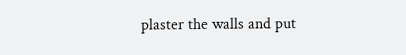plaster the walls and put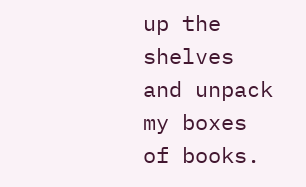up the shelves and unpack my boxes of books.